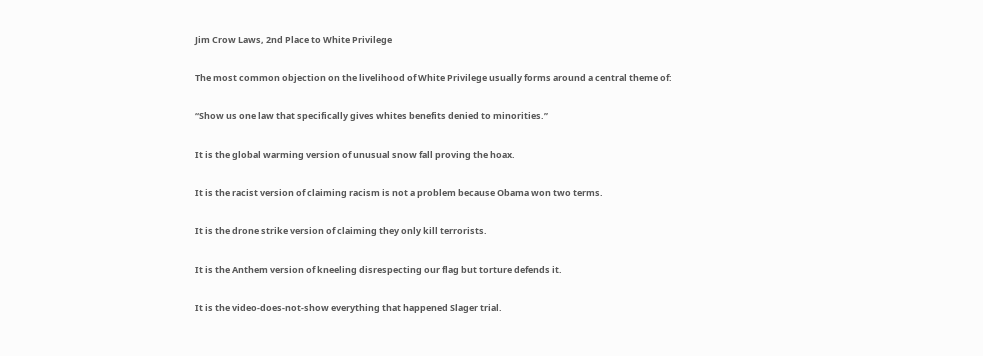Jim Crow Laws, 2nd Place to White Privilege

The most common objection on the livelihood of White Privilege usually forms around a central theme of:

“Show us one law that specifically gives whites benefits denied to minorities.”

It is the global warming version of unusual snow fall proving the hoax.

It is the racist version of claiming racism is not a problem because Obama won two terms.

It is the drone strike version of claiming they only kill terrorists.

It is the Anthem version of kneeling disrespecting our flag but torture defends it.

It is the video-does-not-show everything that happened Slager trial.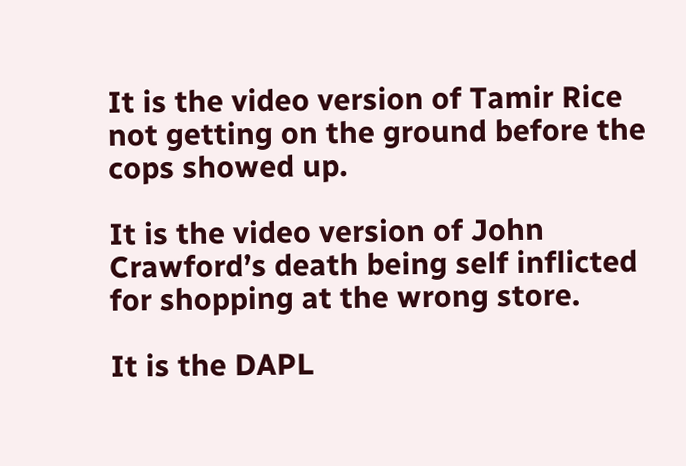It is the video version of Tamir Rice not getting on the ground before the cops showed up.

It is the video version of John Crawford’s death being self inflicted for shopping at the wrong store.

It is the DAPL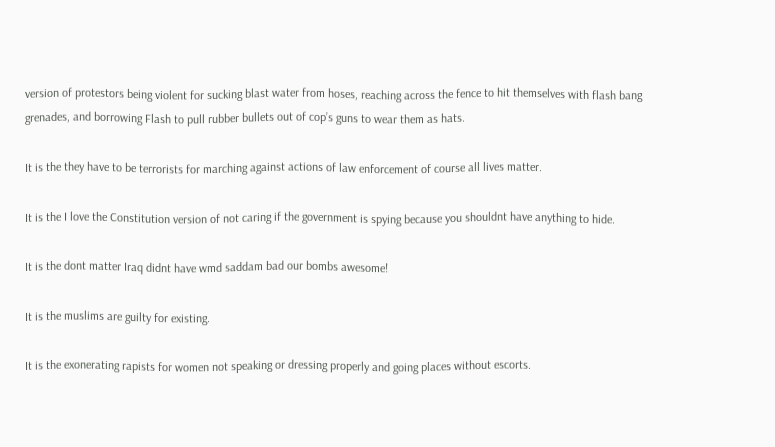version of protestors being violent for sucking blast water from hoses, reaching across the fence to hit themselves with flash bang grenades, and borrowing Flash to pull rubber bullets out of cop’s guns to wear them as hats.

It is the they have to be terrorists for marching against actions of law enforcement of course all lives matter.

It is the I love the Constitution version of not caring if the government is spying because you shouldnt have anything to hide.

It is the dont matter Iraq didnt have wmd saddam bad our bombs awesome!

It is the muslims are guilty for existing.

It is the exonerating rapists for women not speaking or dressing properly and going places without escorts.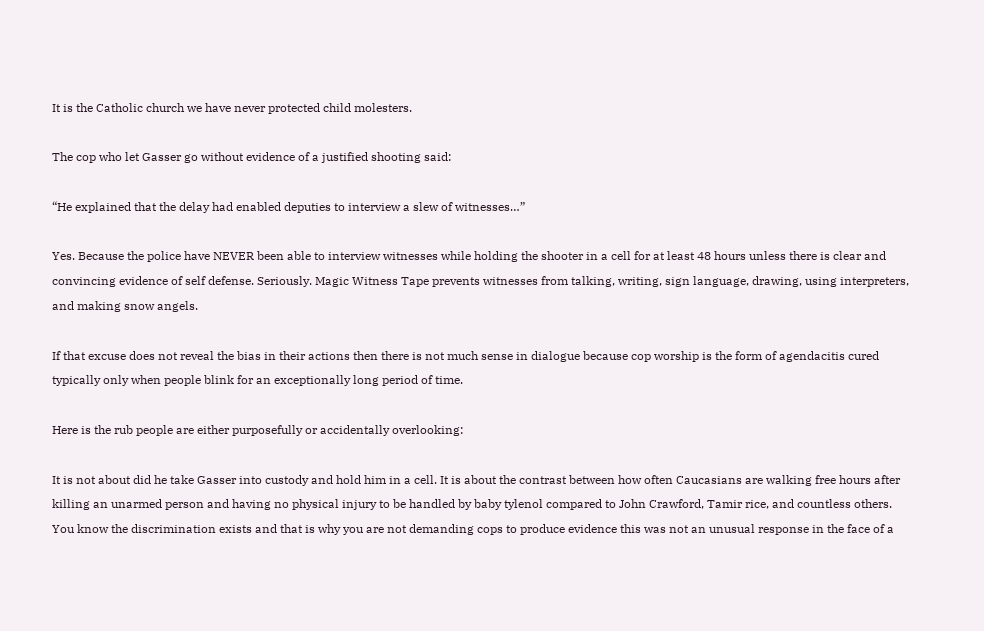It is the Catholic church we have never protected child molesters.

The cop who let Gasser go without evidence of a justified shooting said:

“He explained that the delay had enabled deputies to interview a slew of witnesses…”

Yes. Because the police have NEVER been able to interview witnesses while holding the shooter in a cell for at least 48 hours unless there is clear and convincing evidence of self defense. Seriously. Magic Witness Tape prevents witnesses from talking, writing, sign language, drawing, using interpreters, and making snow angels.

If that excuse does not reveal the bias in their actions then there is not much sense in dialogue because cop worship is the form of agendacitis cured typically only when people blink for an exceptionally long period of time.

Here is the rub people are either purposefully or accidentally overlooking:

It is not about did he take Gasser into custody and hold him in a cell. It is about the contrast between how often Caucasians are walking free hours after killing an unarmed person and having no physical injury to be handled by baby tylenol compared to John Crawford, Tamir rice, and countless others. You know the discrimination exists and that is why you are not demanding cops to produce evidence this was not an unusual response in the face of a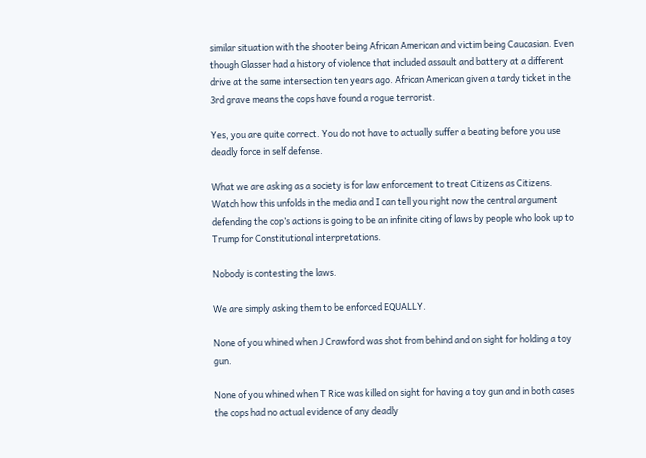similar situation with the shooter being African American and victim being Caucasian. Even though Glasser had a history of violence that included assault and battery at a different drive at the same intersection ten years ago. African American given a tardy ticket in the 3rd grave means the cops have found a rogue terrorist.

Yes, you are quite correct. You do not have to actually suffer a beating before you use deadly force in self defense.

What we are asking as a society is for law enforcement to treat Citizens as Citizens. Watch how this unfolds in the media and I can tell you right now the central argument defending the cop’s actions is going to be an infinite citing of laws by people who look up to Trump for Constitutional interpretations.

Nobody is contesting the laws.

We are simply asking them to be enforced EQUALLY.

None of you whined when J Crawford was shot from behind and on sight for holding a toy gun.

None of you whined when T Rice was killed on sight for having a toy gun and in both cases the cops had no actual evidence of any deadly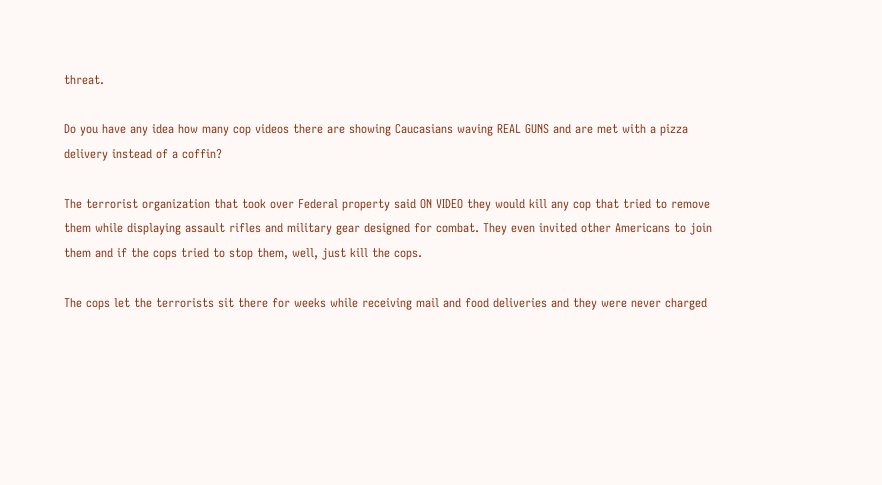threat.

Do you have any idea how many cop videos there are showing Caucasians waving REAL GUNS and are met with a pizza delivery instead of a coffin?

The terrorist organization that took over Federal property said ON VIDEO they would kill any cop that tried to remove them while displaying assault rifles and military gear designed for combat. They even invited other Americans to join them and if the cops tried to stop them, well, just kill the cops.

The cops let the terrorists sit there for weeks while receiving mail and food deliveries and they were never charged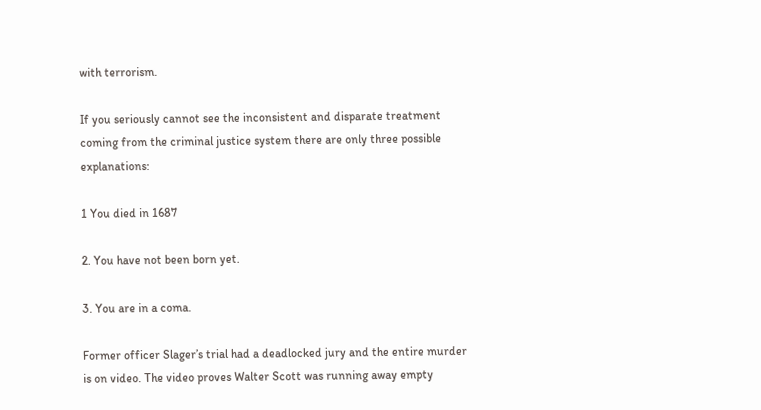with terrorism.

If you seriously cannot see the inconsistent and disparate treatment coming from the criminal justice system there are only three possible explanations:

1 You died in 1687

2. You have not been born yet.

3. You are in a coma.

Former officer Slager’s trial had a deadlocked jury and the entire murder is on video. The video proves Walter Scott was running away empty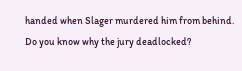handed when Slager murdered him from behind. Do you know why the jury deadlocked?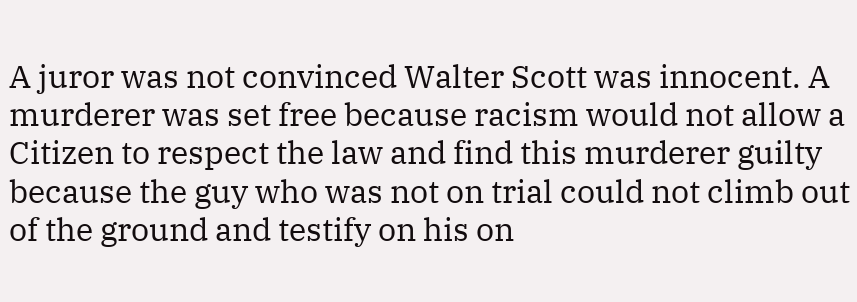A juror was not convinced Walter Scott was innocent. A murderer was set free because racism would not allow a Citizen to respect the law and find this murderer guilty because the guy who was not on trial could not climb out of the ground and testify on his on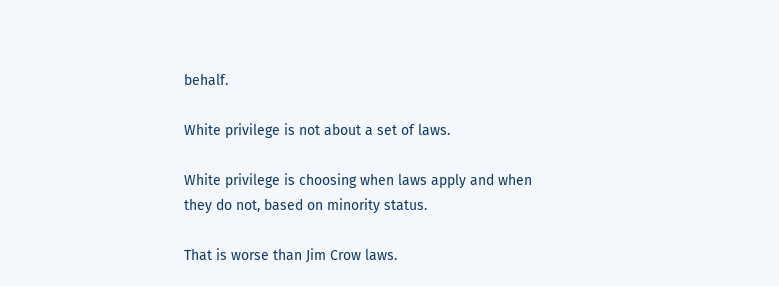behalf.

White privilege is not about a set of laws.

White privilege is choosing when laws apply and when they do not, based on minority status.

That is worse than Jim Crow laws.